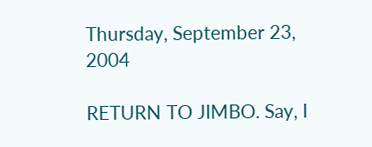Thursday, September 23, 2004

RETURN TO JIMBO. Say, I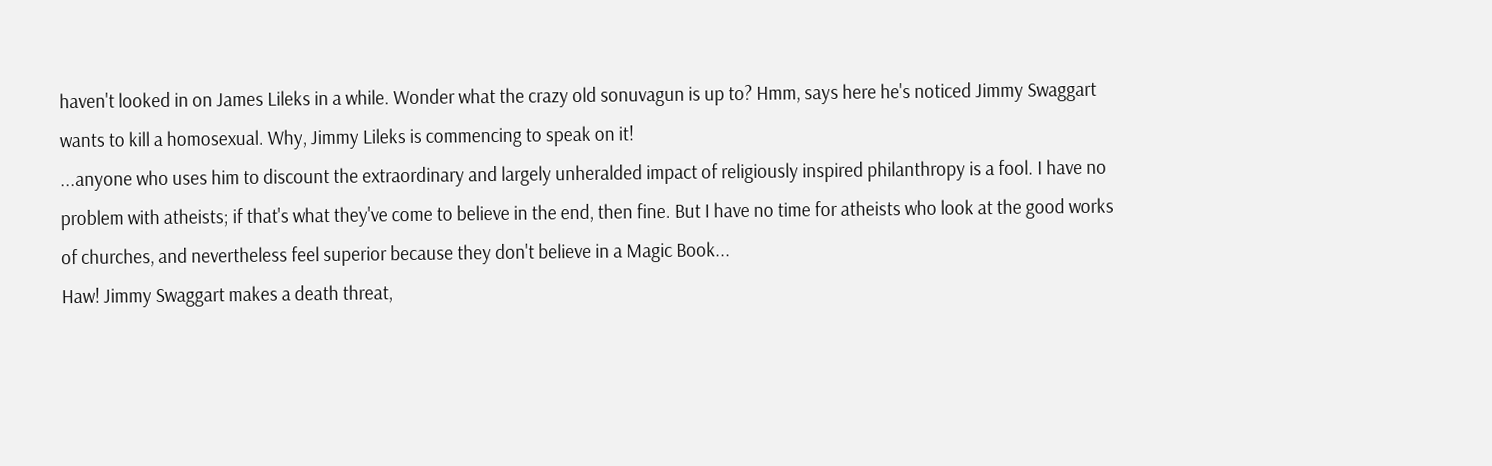haven't looked in on James Lileks in a while. Wonder what the crazy old sonuvagun is up to? Hmm, says here he's noticed Jimmy Swaggart wants to kill a homosexual. Why, Jimmy Lileks is commencing to speak on it!
...anyone who uses him to discount the extraordinary and largely unheralded impact of religiously inspired philanthropy is a fool. I have no problem with atheists; if that's what they've come to believe in the end, then fine. But I have no time for atheists who look at the good works of churches, and nevertheless feel superior because they don't believe in a Magic Book...
Haw! Jimmy Swaggart makes a death threat,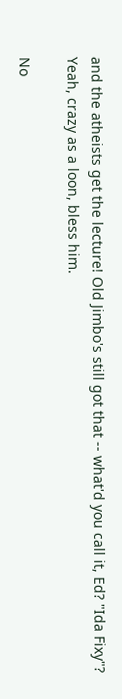and the atheists get the lecture! Old Jimbo's still got that -- what'd you call it, Ed? "Ida Fixy"? Yeah, crazy as a loon, bless him.

No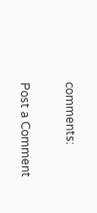comments:

Post a Comment